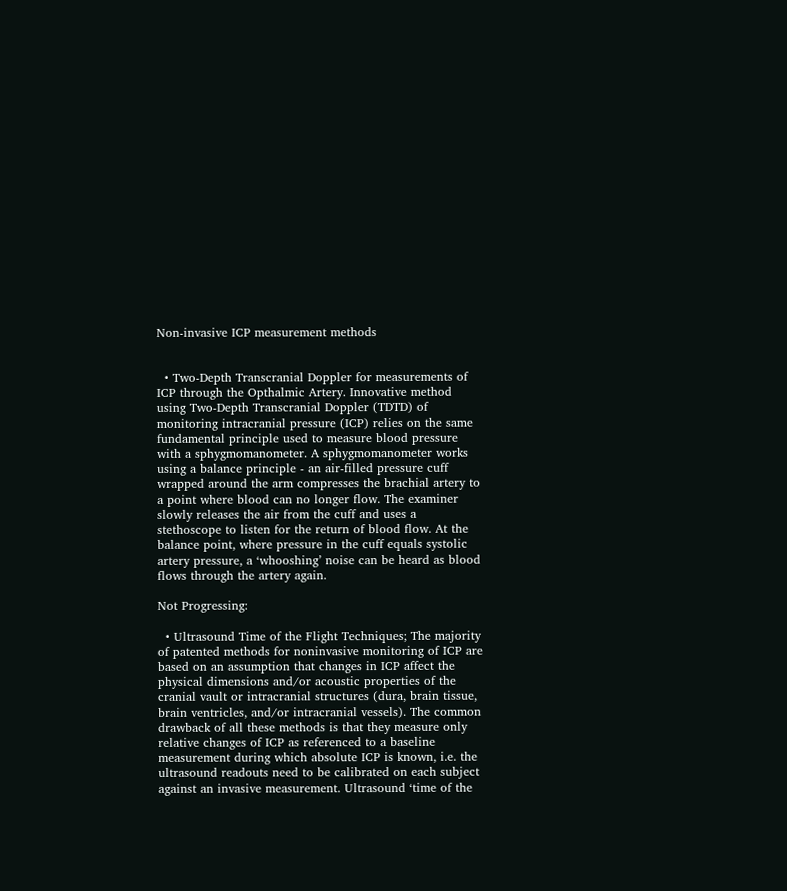Non-invasive ICP measurement methods


  • Two-Depth Transcranial Doppler for measurements of ICP through the Opthalmic Artery. Innovative method using Two-Depth Transcranial Doppler (TDTD) of monitoring intracranial pressure (ICP) relies on the same fundamental principle used to measure blood pressure with a sphygmomanometer. A sphygmomanometer works using a balance principle - an air-filled pressure cuff wrapped around the arm compresses the brachial artery to a point where blood can no longer flow. The examiner slowly releases the air from the cuff and uses a stethoscope to listen for the return of blood flow. At the balance point, where pressure in the cuff equals systolic artery pressure, a ‘whooshing’ noise can be heard as blood flows through the artery again.

Not Progressing:

  • Ultrasound Time of the Flight Techniques; The majority of patented methods for noninvasive monitoring of ICP are based on an assumption that changes in ICP affect the physical dimensions and/or acoustic properties of the cranial vault or intracranial structures (dura, brain tissue, brain ventricles, and/or intracranial vessels). The common drawback of all these methods is that they measure only relative changes of ICP as referenced to a baseline measurement during which absolute ICP is known, i.e. the ultrasound readouts need to be calibrated on each subject against an invasive measurement. Ultrasound ‘time of the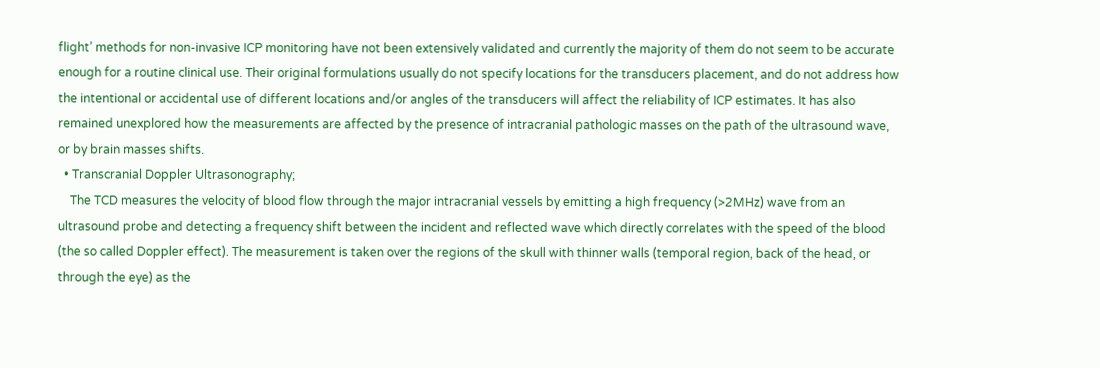flight’ methods for non-invasive ICP monitoring have not been extensively validated and currently the majority of them do not seem to be accurate enough for a routine clinical use. Their original formulations usually do not specify locations for the transducers placement, and do not address how the intentional or accidental use of different locations and/or angles of the transducers will affect the reliability of ICP estimates. It has also remained unexplored how the measurements are affected by the presence of intracranial pathologic masses on the path of the ultrasound wave, or by brain masses shifts.
  • Transcranial Doppler Ultrasonography;
    The TCD measures the velocity of blood flow through the major intracranial vessels by emitting a high frequency (>2MHz) wave from an ultrasound probe and detecting a frequency shift between the incident and reflected wave which directly correlates with the speed of the blood (the so called Doppler effect). The measurement is taken over the regions of the skull with thinner walls (temporal region, back of the head, or through the eye) as the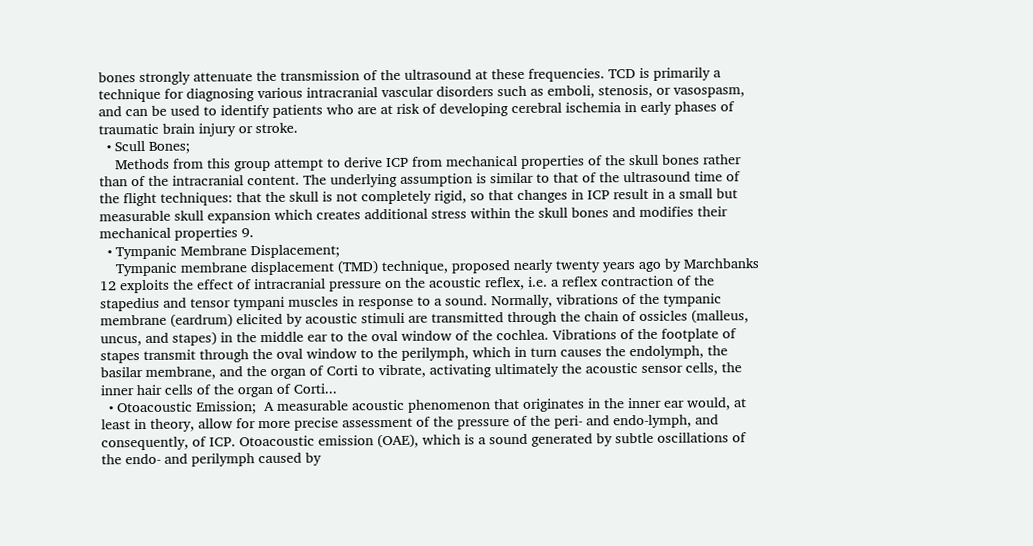bones strongly attenuate the transmission of the ultrasound at these frequencies. TCD is primarily a technique for diagnosing various intracranial vascular disorders such as emboli, stenosis, or vasospasm, and can be used to identify patients who are at risk of developing cerebral ischemia in early phases of traumatic brain injury or stroke.
  • Scull Bones;
    Methods from this group attempt to derive ICP from mechanical properties of the skull bones rather than of the intracranial content. The underlying assumption is similar to that of the ultrasound time of the flight techniques: that the skull is not completely rigid, so that changes in ICP result in a small but measurable skull expansion which creates additional stress within the skull bones and modifies their mechanical properties 9.
  • Tympanic Membrane Displacement;
    Tympanic membrane displacement (TMD) technique, proposed nearly twenty years ago by Marchbanks 12 exploits the effect of intracranial pressure on the acoustic reflex, i.e. a reflex contraction of the stapedius and tensor tympani muscles in response to a sound. Normally, vibrations of the tympanic membrane (eardrum) elicited by acoustic stimuli are transmitted through the chain of ossicles (malleus, uncus, and stapes) in the middle ear to the oval window of the cochlea. Vibrations of the footplate of stapes transmit through the oval window to the perilymph, which in turn causes the endolymph, the basilar membrane, and the organ of Corti to vibrate, activating ultimately the acoustic sensor cells, the inner hair cells of the organ of Corti...
  • Otoacoustic Emission;  A measurable acoustic phenomenon that originates in the inner ear would, at least in theory, allow for more precise assessment of the pressure of the peri- and endo-lymph, and consequently, of ICP. Otoacoustic emission (OAE), which is a sound generated by subtle oscillations of the endo- and perilymph caused by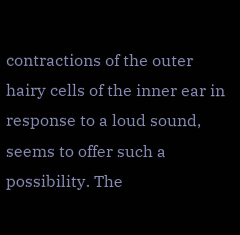contractions of the outer hairy cells of the inner ear in response to a loud sound, seems to offer such a possibility. The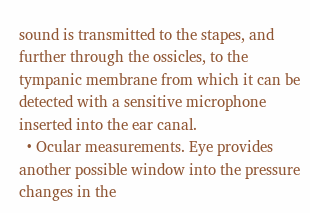sound is transmitted to the stapes, and further through the ossicles, to the tympanic membrane from which it can be detected with a sensitive microphone inserted into the ear canal.
  • Ocular measurements. Eye provides another possible window into the pressure changes in the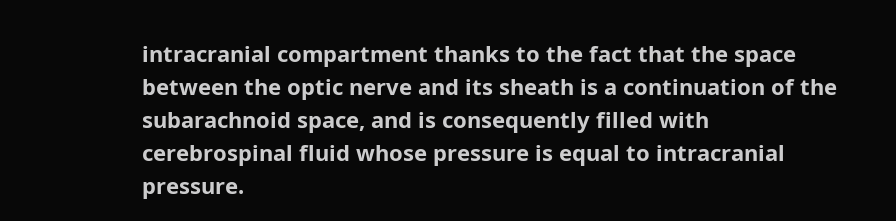intracranial compartment thanks to the fact that the space between the optic nerve and its sheath is a continuation of the subarachnoid space, and is consequently filled with cerebrospinal fluid whose pressure is equal to intracranial pressure.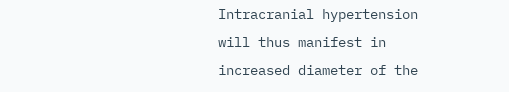Intracranial hypertension will thus manifest in increased diameter of the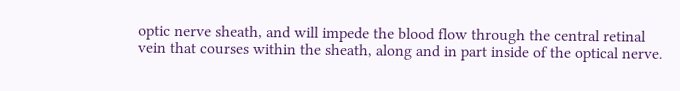optic nerve sheath, and will impede the blood flow through the central retinal vein that courses within the sheath, along and in part inside of the optical nerve.